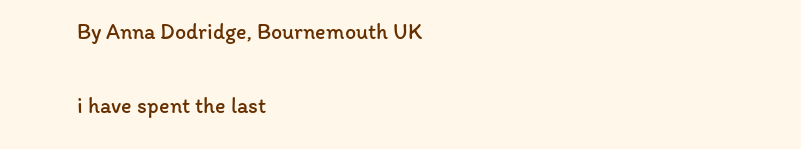By Anna Dodridge, Bournemouth UK

i have spent the last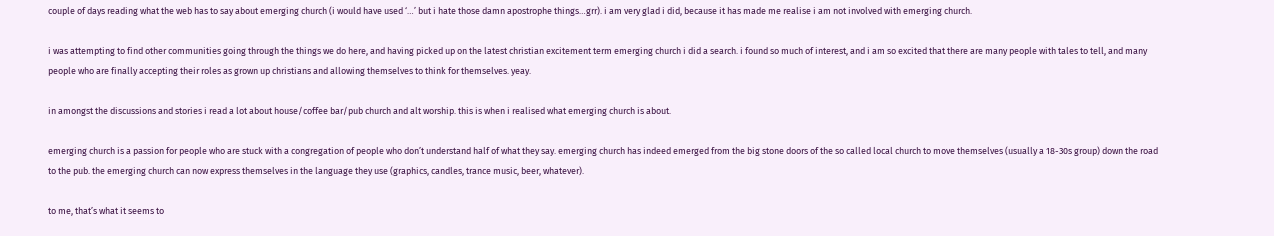couple of days reading what the web has to say about emerging church (i would have used ‘…’ but i hate those damn apostrophe things…grr). i am very glad i did, because it has made me realise i am not involved with emerging church.

i was attempting to find other communities going through the things we do here, and having picked up on the latest christian excitement term emerging church i did a search. i found so much of interest, and i am so excited that there are many people with tales to tell, and many people who are finally accepting their roles as grown up christians and allowing themselves to think for themselves. yeay.

in amongst the discussions and stories i read a lot about house/coffee bar/pub church and alt worship. this is when i realised what emerging church is about.

emerging church is a passion for people who are stuck with a congregation of people who don’t understand half of what they say. emerging church has indeed emerged from the big stone doors of the so called local church to move themselves (usually a 18-30s group) down the road to the pub. the emerging church can now express themselves in the language they use (graphics, candles, trance music, beer, whatever).

to me, that’s what it seems to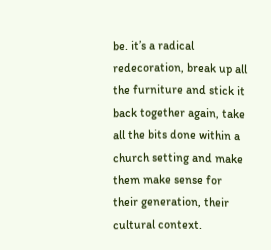be. it’s a radical redecoration, break up all the furniture and stick it back together again, take all the bits done within a church setting and make them make sense for their generation, their cultural context.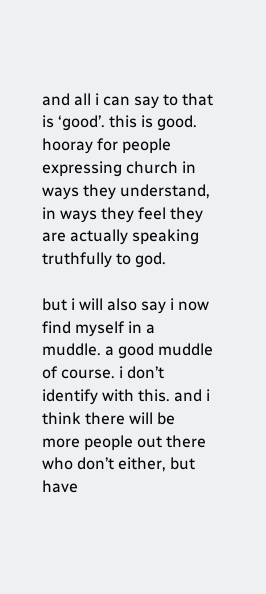and all i can say to that is ‘good’. this is good. hooray for people expressing church in ways they understand, in ways they feel they are actually speaking truthfully to god.

but i will also say i now find myself in a muddle. a good muddle of course. i don’t identify with this. and i think there will be more people out there who don’t either, but have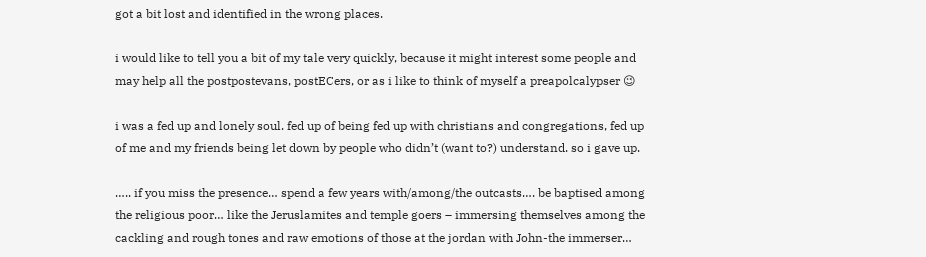got a bit lost and identified in the wrong places.

i would like to tell you a bit of my tale very quickly, because it might interest some people and may help all the postpostevans, postECers, or as i like to think of myself a preapolcalypser 😉

i was a fed up and lonely soul. fed up of being fed up with christians and congregations, fed up of me and my friends being let down by people who didn’t (want to?) understand. so i gave up.

….. if you miss the presence… spend a few years with/among/the outcasts…. be baptised among the religious poor… like the Jeruslamites and temple goers – immersing themselves among the cackling and rough tones and raw emotions of those at the jordan with John-the immerser…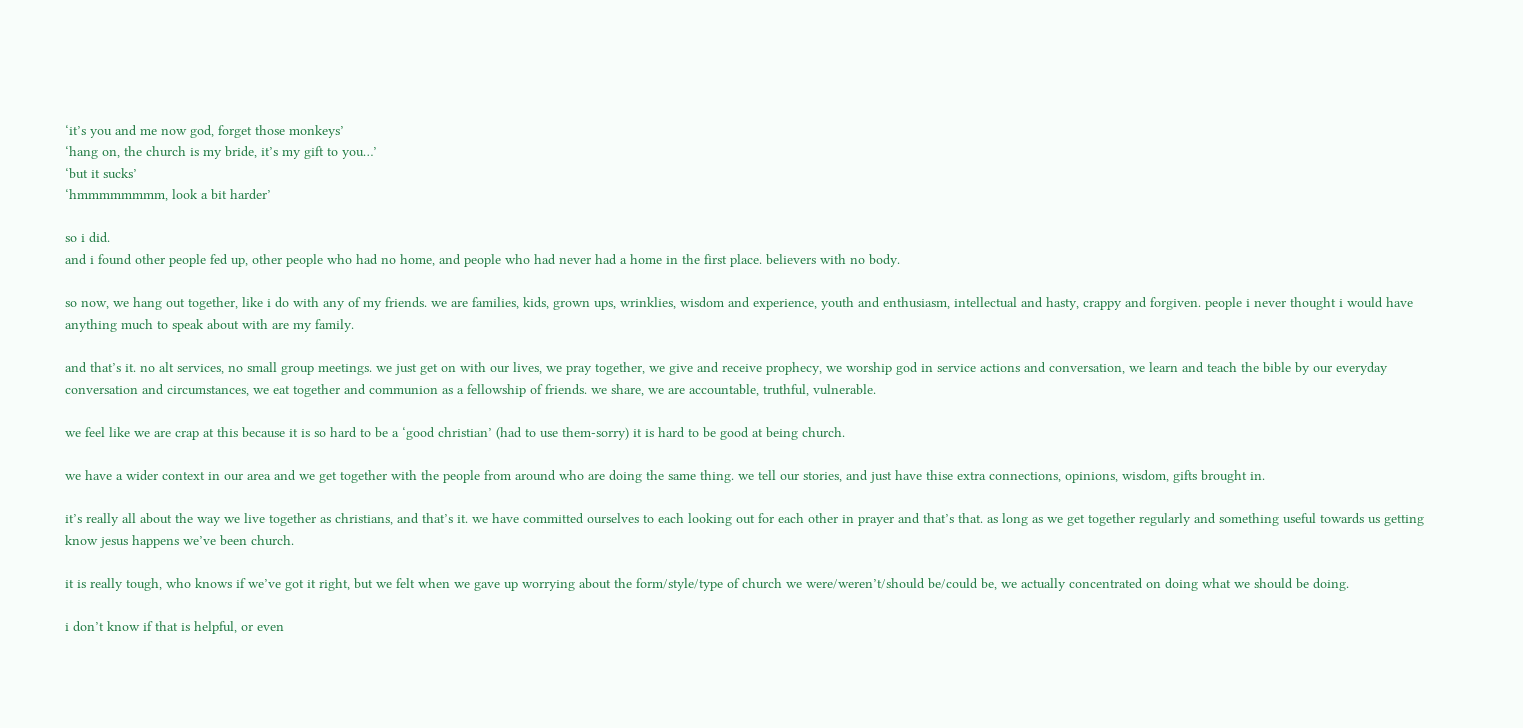‘it’s you and me now god, forget those monkeys’
‘hang on, the church is my bride, it’s my gift to you…’
‘but it sucks’
‘hmmmmmmmm, look a bit harder’

so i did.
and i found other people fed up, other people who had no home, and people who had never had a home in the first place. believers with no body.

so now, we hang out together, like i do with any of my friends. we are families, kids, grown ups, wrinklies, wisdom and experience, youth and enthusiasm, intellectual and hasty, crappy and forgiven. people i never thought i would have anything much to speak about with are my family.

and that’s it. no alt services, no small group meetings. we just get on with our lives, we pray together, we give and receive prophecy, we worship god in service actions and conversation, we learn and teach the bible by our everyday conversation and circumstances, we eat together and communion as a fellowship of friends. we share, we are accountable, truthful, vulnerable.

we feel like we are crap at this because it is so hard to be a ‘good christian’ (had to use them-sorry) it is hard to be good at being church.

we have a wider context in our area and we get together with the people from around who are doing the same thing. we tell our stories, and just have thise extra connections, opinions, wisdom, gifts brought in.

it’s really all about the way we live together as christians, and that’s it. we have committed ourselves to each looking out for each other in prayer and that’s that. as long as we get together regularly and something useful towards us getting know jesus happens we’ve been church.

it is really tough, who knows if we’ve got it right, but we felt when we gave up worrying about the form/style/type of church we were/weren’t/should be/could be, we actually concentrated on doing what we should be doing.

i don’t know if that is helpful, or even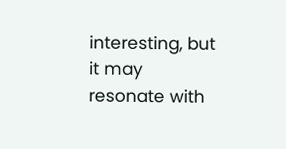interesting, but it may resonate with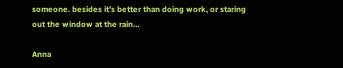someone. besides it’s better than doing work, or staring out the window at the rain…

Anna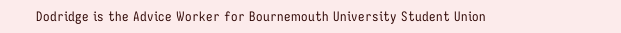Dodridge is the Advice Worker for Bournemouth University Student Union